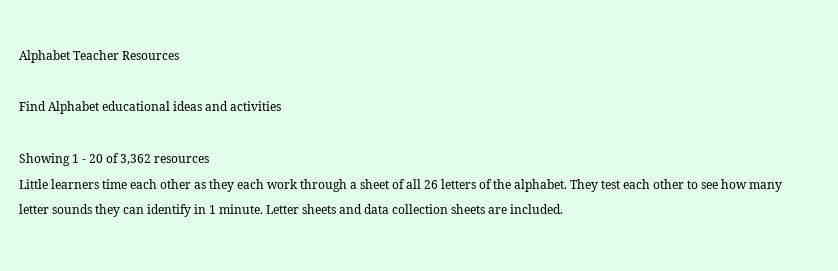Alphabet Teacher Resources

Find Alphabet educational ideas and activities

Showing 1 - 20 of 3,362 resources
Little learners time each other as they each work through a sheet of all 26 letters of the alphabet. They test each other to see how many letter sounds they can identify in 1 minute. Letter sheets and data collection sheets are included.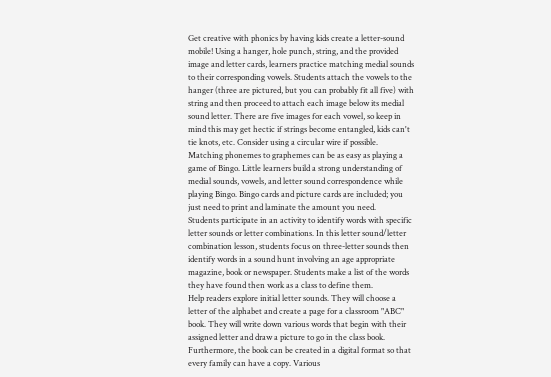Get creative with phonics by having kids create a letter-sound mobile! Using a hanger, hole punch, string, and the provided image and letter cards, learners practice matching medial sounds to their corresponding vowels. Students attach the vowels to the hanger (three are pictured, but you can probably fit all five) with string and then proceed to attach each image below its medial sound letter. There are five images for each vowel, so keep in mind this may get hectic if strings become entangled, kids can't tie knots, etc. Consider using a circular wire if possible.
Matching phonemes to graphemes can be as easy as playing a game of Bingo. Little learners build a strong understanding of medial sounds, vowels, and letter sound correspondence while playing Bingo. Bingo cards and picture cards are included; you just need to print and laminate the amount you need.
Students participate in an activity to identify words with specific letter sounds or letter combinations. In this letter sound/letter combination lesson, students focus on three-letter sounds then identify words in a sound hunt involving an age appropriate magazine, book or newspaper. Students make a list of the words they have found then work as a class to define them.
Help readers explore initial letter sounds. They will choose a letter of the alphabet and create a page for a classroom "ABC" book. They will write down various words that begin with their assigned letter and draw a picture to go in the class book. Furthermore, the book can be created in a digital format so that every family can have a copy. Various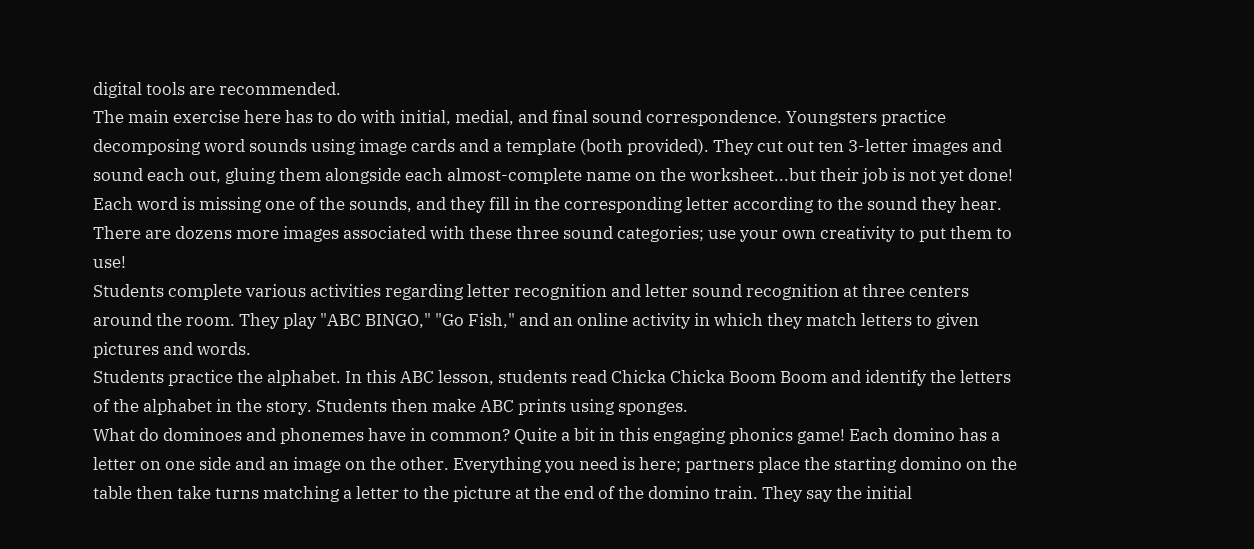digital tools are recommended.
The main exercise here has to do with initial, medial, and final sound correspondence. Youngsters practice decomposing word sounds using image cards and a template (both provided). They cut out ten 3-letter images and sound each out, gluing them alongside each almost-complete name on the worksheet...but their job is not yet done! Each word is missing one of the sounds, and they fill in the corresponding letter according to the sound they hear. There are dozens more images associated with these three sound categories; use your own creativity to put them to use!
Students complete various activities regarding letter recognition and letter sound recognition at three centers around the room. They play "ABC BINGO," "Go Fish," and an online activity in which they match letters to given pictures and words.
Students practice the alphabet. In this ABC lesson, students read Chicka Chicka Boom Boom and identify the letters of the alphabet in the story. Students then make ABC prints using sponges.
What do dominoes and phonemes have in common? Quite a bit in this engaging phonics game! Each domino has a letter on one side and an image on the other. Everything you need is here; partners place the starting domino on the table then take turns matching a letter to the picture at the end of the domino train. They say the initial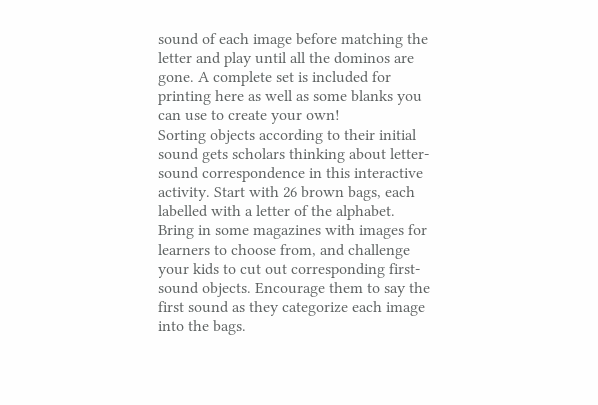sound of each image before matching the letter and play until all the dominos are gone. A complete set is included for printing here as well as some blanks you can use to create your own!
Sorting objects according to their initial sound gets scholars thinking about letter-sound correspondence in this interactive activity. Start with 26 brown bags, each labelled with a letter of the alphabet. Bring in some magazines with images for learners to choose from, and challenge your kids to cut out corresponding first-sound objects. Encourage them to say the first sound as they categorize each image into the bags.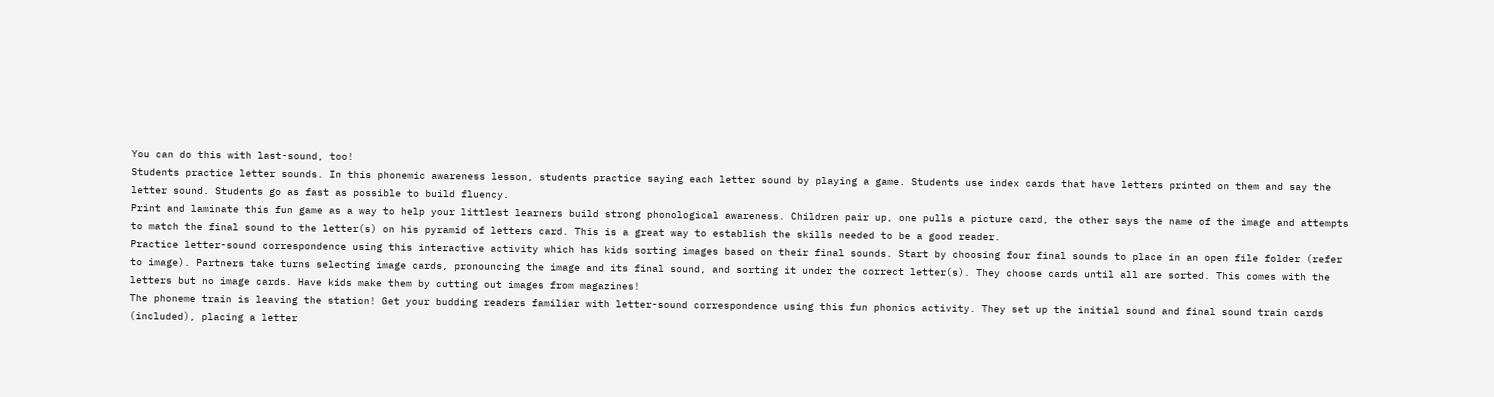You can do this with last-sound, too!
Students practice letter sounds. In this phonemic awareness lesson, students practice saying each letter sound by playing a game. Students use index cards that have letters printed on them and say the letter sound. Students go as fast as possible to build fluency.
Print and laminate this fun game as a way to help your littlest learners build strong phonological awareness. Children pair up, one pulls a picture card, the other says the name of the image and attempts to match the final sound to the letter(s) on his pyramid of letters card. This is a great way to establish the skills needed to be a good reader.
Practice letter-sound correspondence using this interactive activity which has kids sorting images based on their final sounds. Start by choosing four final sounds to place in an open file folder (refer to image). Partners take turns selecting image cards, pronouncing the image and its final sound, and sorting it under the correct letter(s). They choose cards until all are sorted. This comes with the letters but no image cards. Have kids make them by cutting out images from magazines!
The phoneme train is leaving the station! Get your budding readers familiar with letter-sound correspondence using this fun phonics activity. They set up the initial sound and final sound train cards (included), placing a letter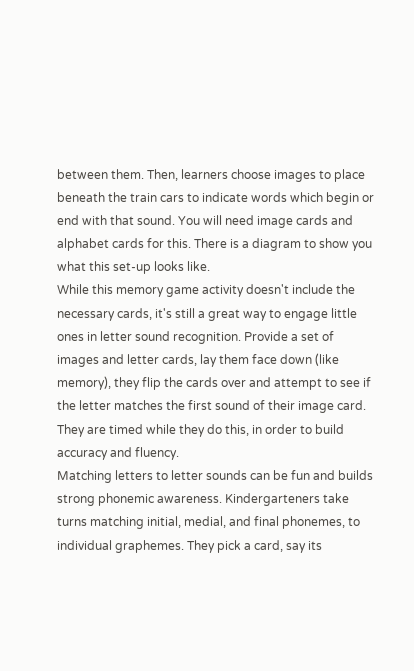between them. Then, learners choose images to place beneath the train cars to indicate words which begin or end with that sound. You will need image cards and alphabet cards for this. There is a diagram to show you what this set-up looks like.
While this memory game activity doesn't include the necessary cards, it's still a great way to engage little ones in letter sound recognition. Provide a set of images and letter cards, lay them face down (like memory), they flip the cards over and attempt to see if the letter matches the first sound of their image card. They are timed while they do this, in order to build accuracy and fluency.
Matching letters to letter sounds can be fun and builds strong phonemic awareness. Kindergarteners take turns matching initial, medial, and final phonemes, to individual graphemes. They pick a card, say its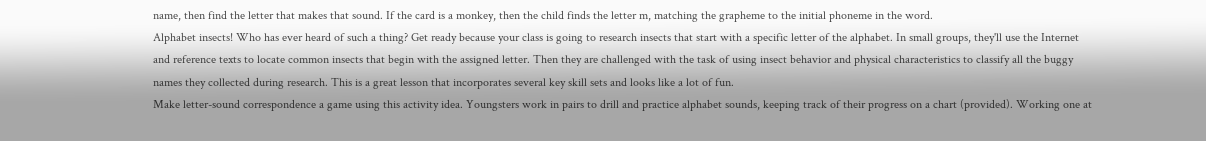name, then find the letter that makes that sound. If the card is a monkey, then the child finds the letter m, matching the grapheme to the initial phoneme in the word.
Alphabet insects! Who has ever heard of such a thing? Get ready because your class is going to research insects that start with a specific letter of the alphabet. In small groups, they'll use the Internet and reference texts to locate common insects that begin with the assigned letter. Then they are challenged with the task of using insect behavior and physical characteristics to classify all the buggy names they collected during research. This is a great lesson that incorporates several key skill sets and looks like a lot of fun.
Make letter-sound correspondence a game using this activity idea. Youngsters work in pairs to drill and practice alphabet sounds, keeping track of their progress on a chart (provided). Working one at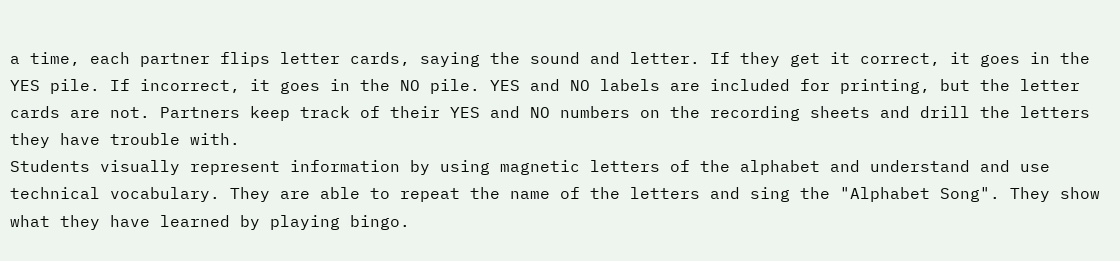a time, each partner flips letter cards, saying the sound and letter. If they get it correct, it goes in the YES pile. If incorrect, it goes in the NO pile. YES and NO labels are included for printing, but the letter cards are not. Partners keep track of their YES and NO numbers on the recording sheets and drill the letters they have trouble with.
Students visually represent information by using magnetic letters of the alphabet and understand and use technical vocabulary. They are able to repeat the name of the letters and sing the "Alphabet Song". They show what they have learned by playing bingo.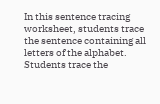In this sentence tracing worksheet, students trace the sentence containing all letters of the alphabet. Students trace the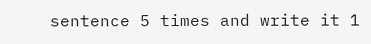sentence 5 times and write it 1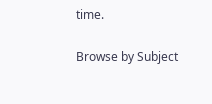time.

Browse by Subject